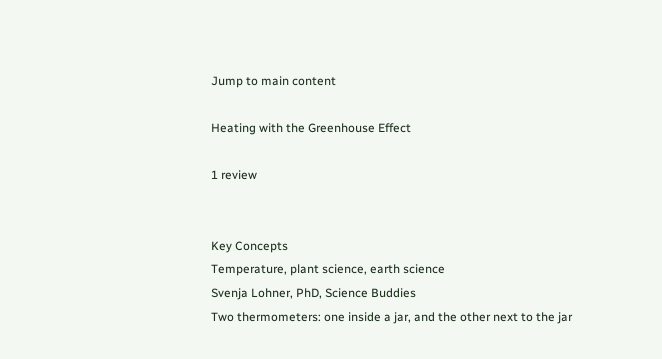Jump to main content

Heating with the Greenhouse Effect

1 review


Key Concepts
Temperature, plant science, earth science
Svenja Lohner, PhD, Science Buddies
Two thermometers: one inside a jar, and the other next to the jar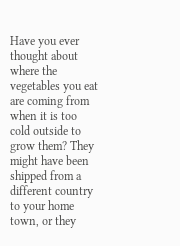Have you ever thought about where the vegetables you eat are coming from when it is too cold outside to grow them? They might have been shipped from a different country to your home town, or they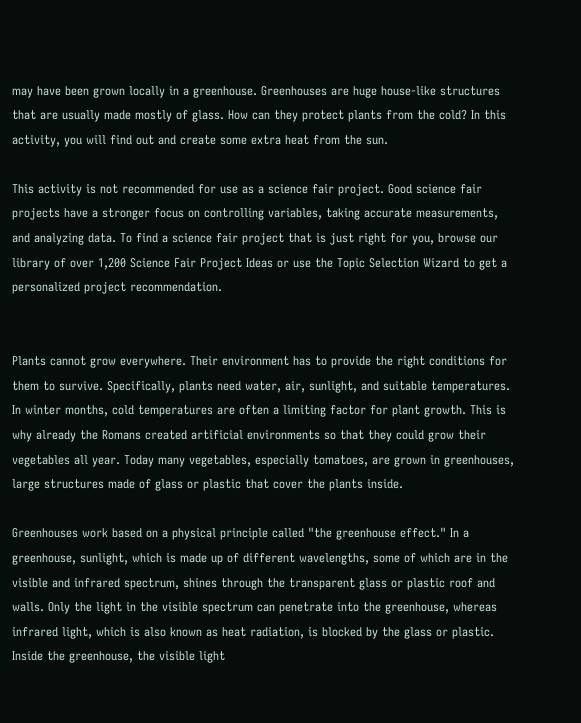may have been grown locally in a greenhouse. Greenhouses are huge house-like structures that are usually made mostly of glass. How can they protect plants from the cold? In this activity, you will find out and create some extra heat from the sun.

This activity is not recommended for use as a science fair project. Good science fair projects have a stronger focus on controlling variables, taking accurate measurements, and analyzing data. To find a science fair project that is just right for you, browse our library of over 1,200 Science Fair Project Ideas or use the Topic Selection Wizard to get a personalized project recommendation.


Plants cannot grow everywhere. Their environment has to provide the right conditions for them to survive. Specifically, plants need water, air, sunlight, and suitable temperatures. In winter months, cold temperatures are often a limiting factor for plant growth. This is why already the Romans created artificial environments so that they could grow their vegetables all year. Today many vegetables, especially tomatoes, are grown in greenhouses, large structures made of glass or plastic that cover the plants inside.

Greenhouses work based on a physical principle called "the greenhouse effect." In a greenhouse, sunlight, which is made up of different wavelengths, some of which are in the visible and infrared spectrum, shines through the transparent glass or plastic roof and walls. Only the light in the visible spectrum can penetrate into the greenhouse, whereas infrared light, which is also known as heat radiation, is blocked by the glass or plastic. Inside the greenhouse, the visible light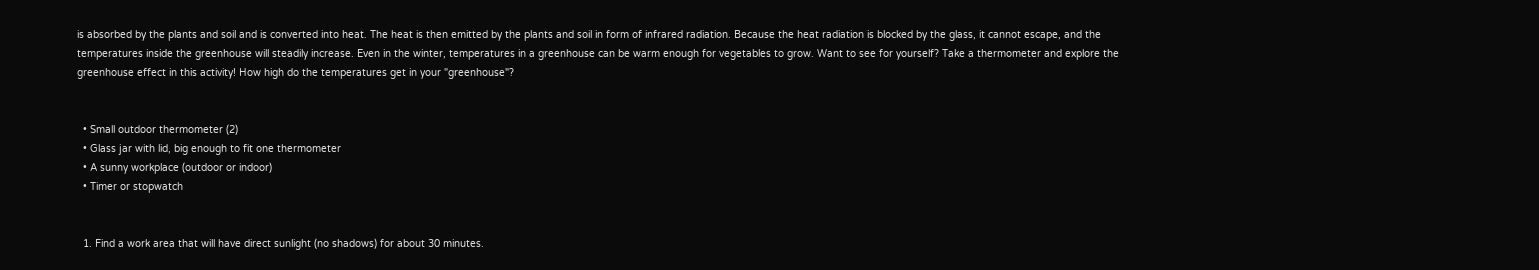is absorbed by the plants and soil and is converted into heat. The heat is then emitted by the plants and soil in form of infrared radiation. Because the heat radiation is blocked by the glass, it cannot escape, and the temperatures inside the greenhouse will steadily increase. Even in the winter, temperatures in a greenhouse can be warm enough for vegetables to grow. Want to see for yourself? Take a thermometer and explore the greenhouse effect in this activity! How high do the temperatures get in your "greenhouse"?


  • Small outdoor thermometer (2)
  • Glass jar with lid, big enough to fit one thermometer
  • A sunny workplace (outdoor or indoor)
  • Timer or stopwatch


  1. Find a work area that will have direct sunlight (no shadows) for about 30 minutes.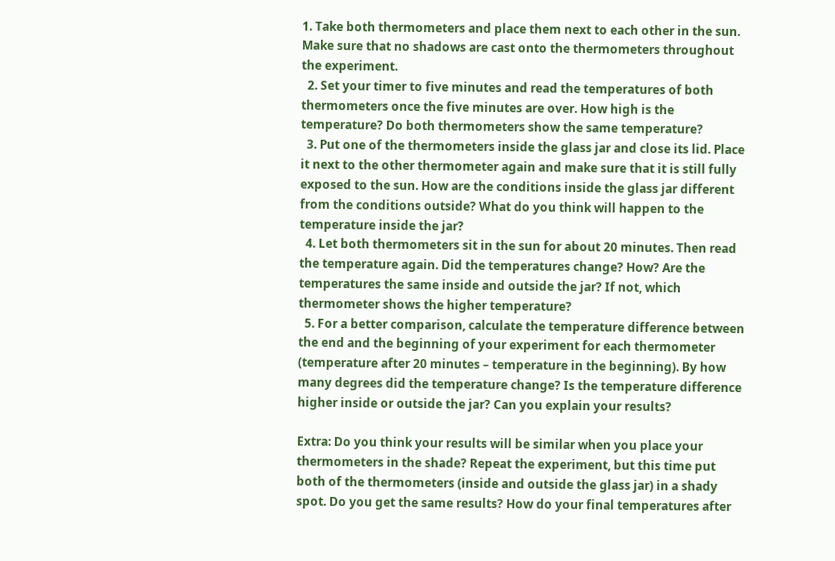1. Take both thermometers and place them next to each other in the sun. Make sure that no shadows are cast onto the thermometers throughout the experiment.
  2. Set your timer to five minutes and read the temperatures of both thermometers once the five minutes are over. How high is the temperature? Do both thermometers show the same temperature?
  3. Put one of the thermometers inside the glass jar and close its lid. Place it next to the other thermometer again and make sure that it is still fully exposed to the sun. How are the conditions inside the glass jar different from the conditions outside? What do you think will happen to the temperature inside the jar?
  4. Let both thermometers sit in the sun for about 20 minutes. Then read the temperature again. Did the temperatures change? How? Are the temperatures the same inside and outside the jar? If not, which thermometer shows the higher temperature?
  5. For a better comparison, calculate the temperature difference between the end and the beginning of your experiment for each thermometer (temperature after 20 minutes – temperature in the beginning). By how many degrees did the temperature change? Is the temperature difference higher inside or outside the jar? Can you explain your results?

Extra: Do you think your results will be similar when you place your thermometers in the shade? Repeat the experiment, but this time put both of the thermometers (inside and outside the glass jar) in a shady spot. Do you get the same results? How do your final temperatures after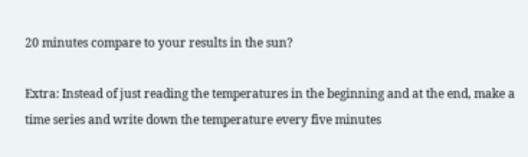20 minutes compare to your results in the sun?

Extra: Instead of just reading the temperatures in the beginning and at the end, make a time series and write down the temperature every five minutes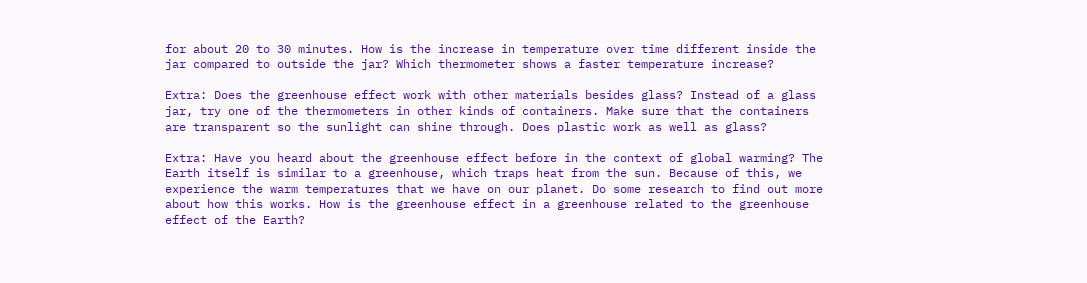for about 20 to 30 minutes. How is the increase in temperature over time different inside the jar compared to outside the jar? Which thermometer shows a faster temperature increase?

Extra: Does the greenhouse effect work with other materials besides glass? Instead of a glass jar, try one of the thermometers in other kinds of containers. Make sure that the containers are transparent so the sunlight can shine through. Does plastic work as well as glass?

Extra: Have you heard about the greenhouse effect before in the context of global warming? The Earth itself is similar to a greenhouse, which traps heat from the sun. Because of this, we experience the warm temperatures that we have on our planet. Do some research to find out more about how this works. How is the greenhouse effect in a greenhouse related to the greenhouse effect of the Earth?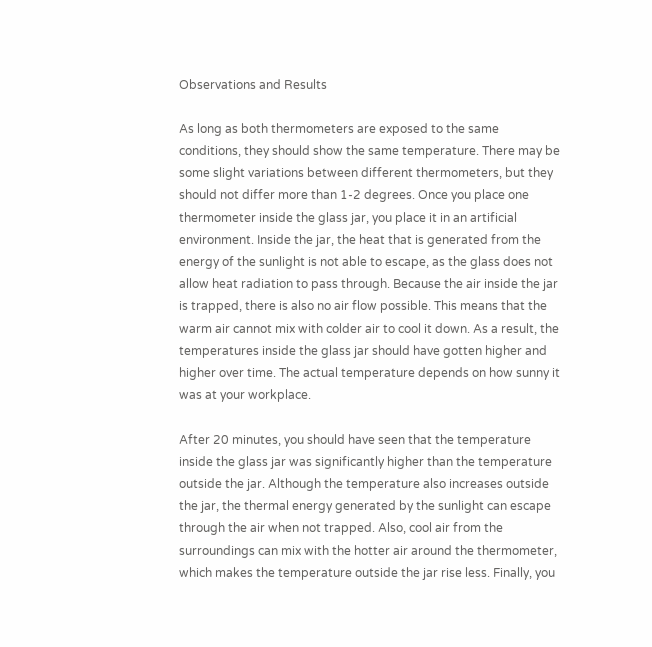Observations and Results

As long as both thermometers are exposed to the same conditions, they should show the same temperature. There may be some slight variations between different thermometers, but they should not differ more than 1-2 degrees. Once you place one thermometer inside the glass jar, you place it in an artificial environment. Inside the jar, the heat that is generated from the energy of the sunlight is not able to escape, as the glass does not allow heat radiation to pass through. Because the air inside the jar is trapped, there is also no air flow possible. This means that the warm air cannot mix with colder air to cool it down. As a result, the temperatures inside the glass jar should have gotten higher and higher over time. The actual temperature depends on how sunny it was at your workplace.

After 20 minutes, you should have seen that the temperature inside the glass jar was significantly higher than the temperature outside the jar. Although the temperature also increases outside the jar, the thermal energy generated by the sunlight can escape through the air when not trapped. Also, cool air from the surroundings can mix with the hotter air around the thermometer, which makes the temperature outside the jar rise less. Finally, you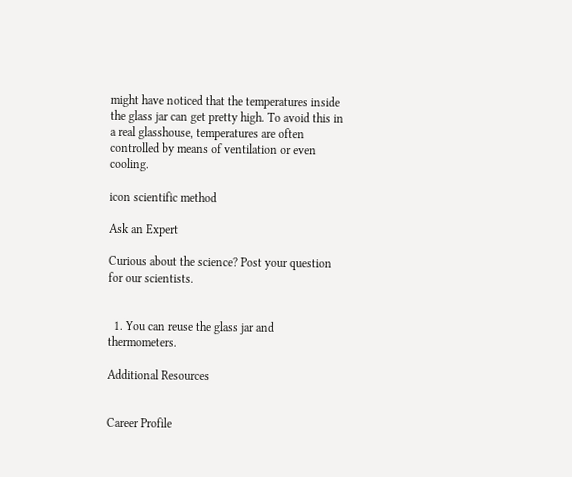might have noticed that the temperatures inside the glass jar can get pretty high. To avoid this in a real glasshouse, temperatures are often controlled by means of ventilation or even cooling.

icon scientific method

Ask an Expert

Curious about the science? Post your question for our scientists.


  1. You can reuse the glass jar and thermometers.

Additional Resources


Career Profile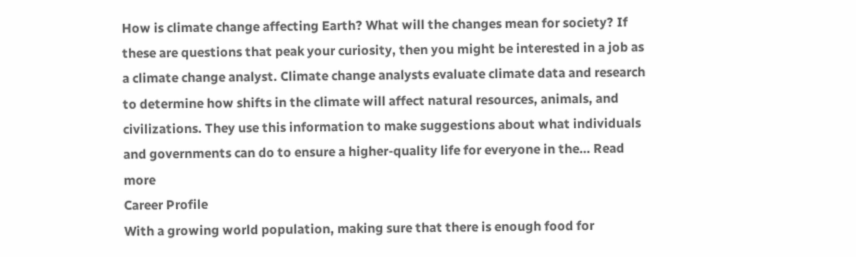How is climate change affecting Earth? What will the changes mean for society? If these are questions that peak your curiosity, then you might be interested in a job as a climate change analyst. Climate change analysts evaluate climate data and research to determine how shifts in the climate will affect natural resources, animals, and civilizations. They use this information to make suggestions about what individuals and governments can do to ensure a higher-quality life for everyone in the… Read more
Career Profile
With a growing world population, making sure that there is enough food for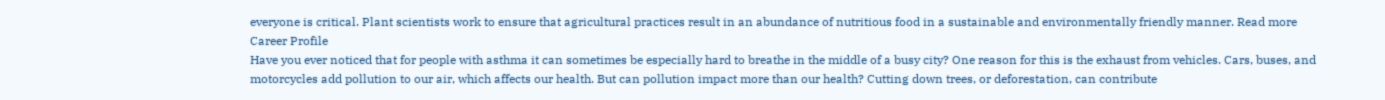everyone is critical. Plant scientists work to ensure that agricultural practices result in an abundance of nutritious food in a sustainable and environmentally friendly manner. Read more
Career Profile
Have you ever noticed that for people with asthma it can sometimes be especially hard to breathe in the middle of a busy city? One reason for this is the exhaust from vehicles. Cars, buses, and motorcycles add pollution to our air, which affects our health. But can pollution impact more than our health? Cutting down trees, or deforestation, can contribute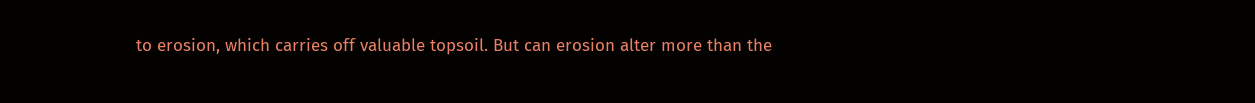to erosion, which carries off valuable topsoil. But can erosion alter more than the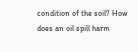condition of the soil? How does an oil spill harm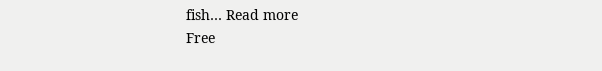fish… Read more
Free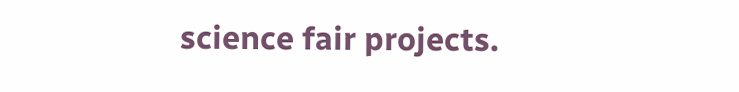science fair projects.